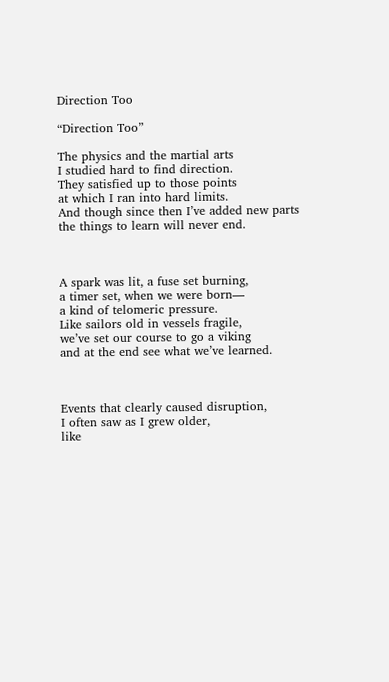Direction Too

“Direction Too”

The physics and the martial arts
I studied hard to find direction.
They satisfied up to those points
at which I ran into hard limits.
And though since then I’ve added new parts
the things to learn will never end.



A spark was lit, a fuse set burning,
a timer set, when we were born—
a kind of telomeric pressure.
Like sailors old in vessels fragile,
we’ve set our course to go a viking
and at the end see what we’ve learned.



Events that clearly caused disruption,
I often saw as I grew older,
like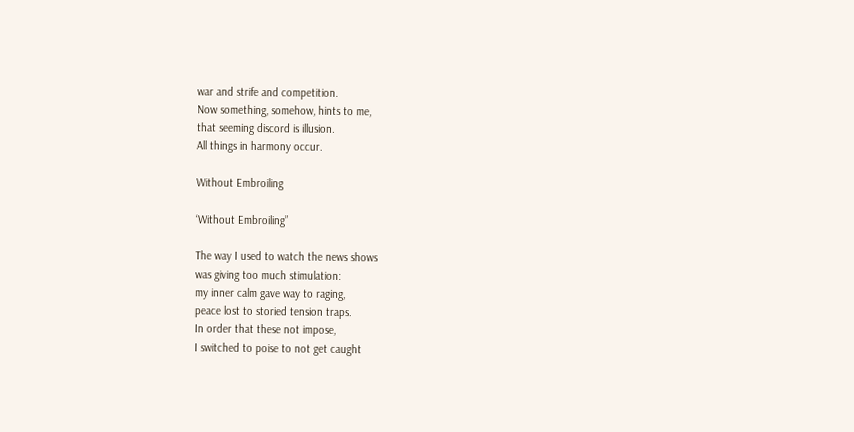war and strife and competition.
Now something, somehow, hints to me,
that seeming discord is illusion.
All things in harmony occur.

Without Embroiling

‘Without Embroiling”

The way I used to watch the news shows
was giving too much stimulation:
my inner calm gave way to raging,
peace lost to storied tension traps.
In order that these not impose,
I switched to poise to not get caught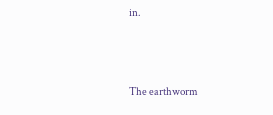in.



The earthworm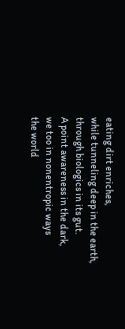eating dirt enriches,
while tunneling deep in the earth,
through biologics in its gut.
A point awareness in the dark,
we too in nonentropic ways
the world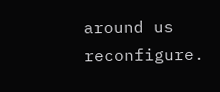around us reconfigure.